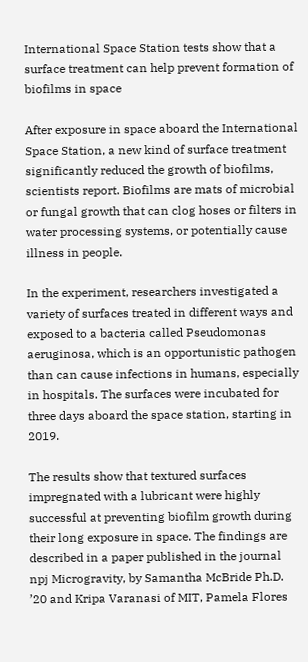International Space Station tests show that a surface treatment can help prevent formation of biofilms in space

After exposure in space aboard the International Space Station, a new kind of surface treatment significantly reduced the growth of biofilms, scientists report. Biofilms are mats of microbial or fungal growth that can clog hoses or filters in water processing systems, or potentially cause illness in people.

In the experiment, researchers investigated a variety of surfaces treated in different ways and exposed to a bacteria called Pseudomonas aeruginosa, which is an opportunistic pathogen than can cause infections in humans, especially in hospitals. The surfaces were incubated for three days aboard the space station, starting in 2019.

The results show that textured surfaces impregnated with a lubricant were highly successful at preventing biofilm growth during their long exposure in space. The findings are described in a paper published in the journal npj Microgravity, by Samantha McBride Ph.D. ’20 and Kripa Varanasi of MIT, Pamela Flores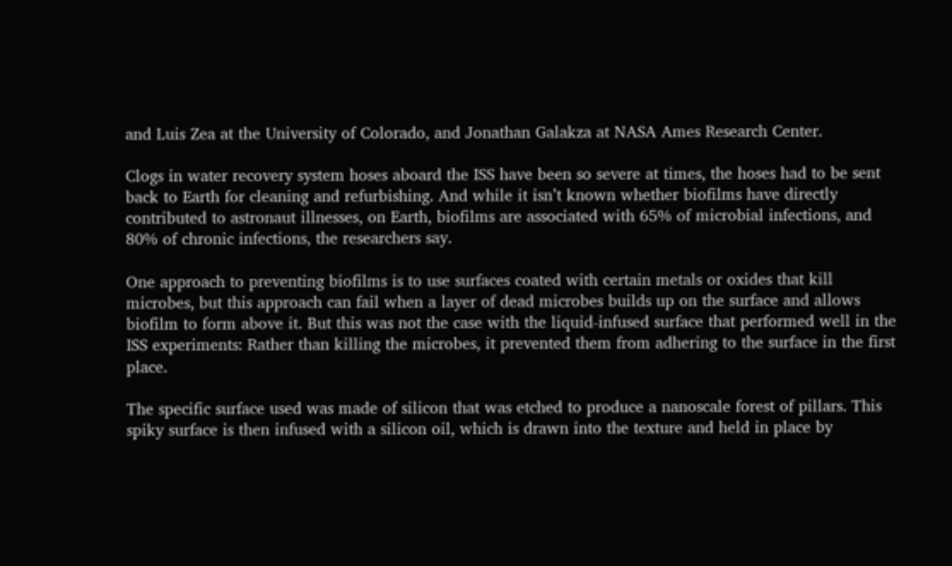and Luis Zea at the University of Colorado, and Jonathan Galakza at NASA Ames Research Center.

Clogs in water recovery system hoses aboard the ISS have been so severe at times, the hoses had to be sent back to Earth for cleaning and refurbishing. And while it isn’t known whether biofilms have directly contributed to astronaut illnesses, on Earth, biofilms are associated with 65% of microbial infections, and 80% of chronic infections, the researchers say.

One approach to preventing biofilms is to use surfaces coated with certain metals or oxides that kill microbes, but this approach can fail when a layer of dead microbes builds up on the surface and allows biofilm to form above it. But this was not the case with the liquid-infused surface that performed well in the ISS experiments: Rather than killing the microbes, it prevented them from adhering to the surface in the first place.

The specific surface used was made of silicon that was etched to produce a nanoscale forest of pillars. This spiky surface is then infused with a silicon oil, which is drawn into the texture and held in place by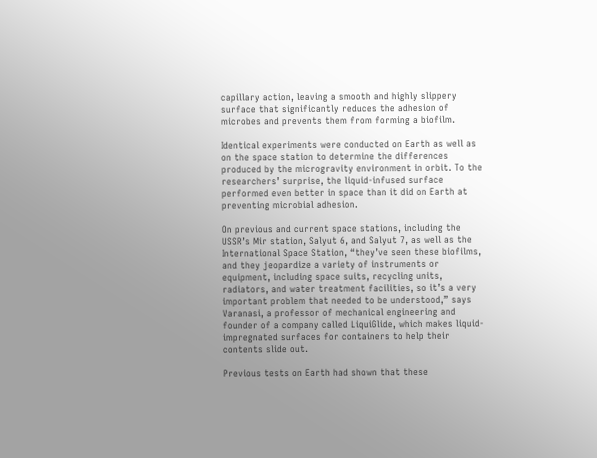capillary action, leaving a smooth and highly slippery surface that significantly reduces the adhesion of microbes and prevents them from forming a biofilm.

Identical experiments were conducted on Earth as well as on the space station to determine the differences produced by the microgravity environment in orbit. To the researchers’ surprise, the liquid-infused surface performed even better in space than it did on Earth at preventing microbial adhesion.

On previous and current space stations, including the USSR’s Mir station, Salyut 6, and Salyut 7, as well as the International Space Station, “they’ve seen these biofilms, and they jeopardize a variety of instruments or equipment, including space suits, recycling units, radiators, and water treatment facilities, so it’s a very important problem that needed to be understood,” says Varanasi, a professor of mechanical engineering and founder of a company called LiquiGlide, which makes liquid-impregnated surfaces for containers to help their contents slide out.

Previous tests on Earth had shown that these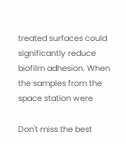treated surfaces could significantly reduce biofilm adhesion. When the samples from the space station were

Don't miss the best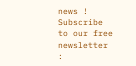news ! Subscribe to our free newsletter :